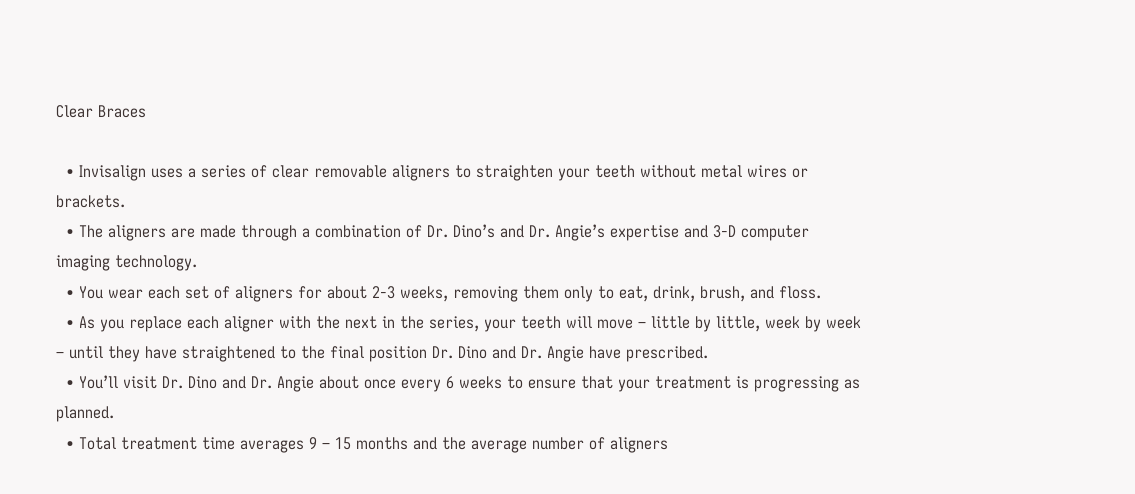Clear Braces

  • Invisalign uses a series of clear removable aligners to straighten your teeth without metal wires or brackets.
  • The aligners are made through a combination of Dr. Dino’s and Dr. Angie’s expertise and 3-D computer imaging technology.
  • You wear each set of aligners for about 2-3 weeks, removing them only to eat, drink, brush, and floss.
  • As you replace each aligner with the next in the series, your teeth will move – little by little, week by week – until they have straightened to the final position Dr. Dino and Dr. Angie have prescribed.
  • You’ll visit Dr. Dino and Dr. Angie about once every 6 weeks to ensure that your treatment is progressing as planned.
  • Total treatment time averages 9 – 15 months and the average number of aligners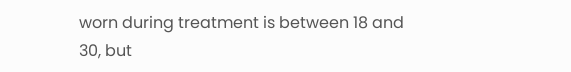worn during treatment is between 18 and 30, but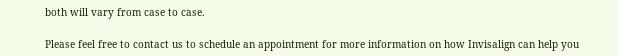both will vary from case to case.

Please feel free to contact us to schedule an appointment for more information on how Invisalign can help you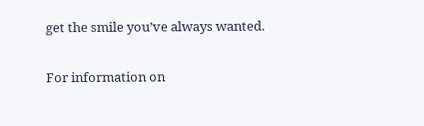get the smile you’ve always wanted.

For information on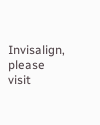Invisalign, please visit